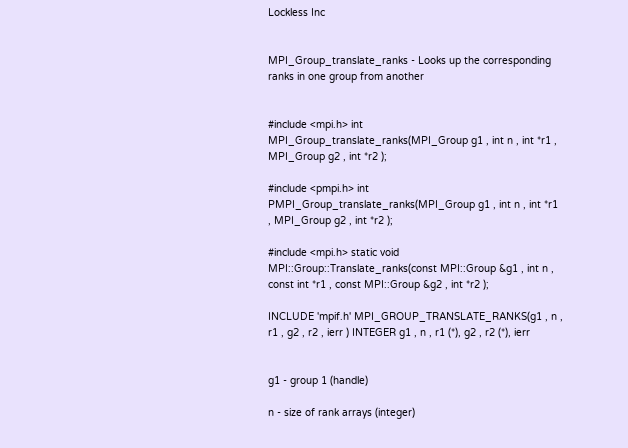Lockless Inc


MPI_Group_translate_ranks - Looks up the corresponding ranks in one group from another


#include <mpi.h> int MPI_Group_translate_ranks(MPI_Group g1 , int n , int *r1 , MPI_Group g2 , int *r2 );

#include <pmpi.h> int PMPI_Group_translate_ranks(MPI_Group g1 , int n , int *r1 , MPI_Group g2 , int *r2 );

#include <mpi.h> static void MPI::Group::Translate_ranks(const MPI::Group &g1 , int n , const int *r1 , const MPI::Group &g2 , int *r2 );

INCLUDE 'mpif.h' MPI_GROUP_TRANSLATE_RANKS(g1 , n , r1 , g2 , r2 , ierr ) INTEGER g1 , n , r1 (*), g2 , r2 (*), ierr


g1 - group 1 (handle)

n - size of rank arrays (integer)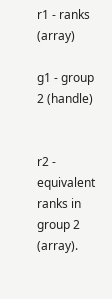r1 - ranks (array)

g1 - group 2 (handle)


r2 - equivalent ranks in group 2 (array).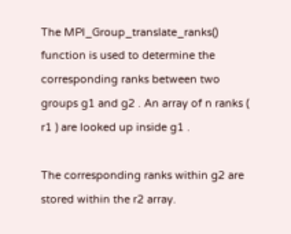The MPI_Group_translate_ranks() function is used to determine the corresponding ranks between two groups g1 and g2 . An array of n ranks ( r1 ) are looked up inside g1 .

The corresponding ranks within g2 are stored within the r2 array.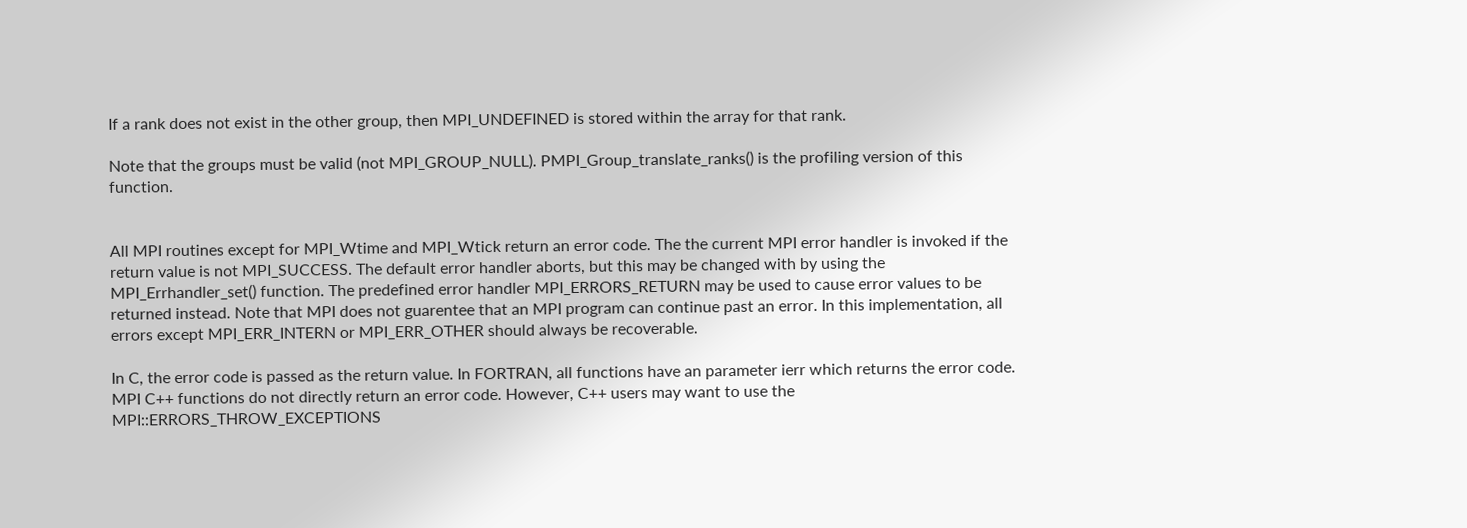If a rank does not exist in the other group, then MPI_UNDEFINED is stored within the array for that rank.

Note that the groups must be valid (not MPI_GROUP_NULL). PMPI_Group_translate_ranks() is the profiling version of this function.


All MPI routines except for MPI_Wtime and MPI_Wtick return an error code. The the current MPI error handler is invoked if the return value is not MPI_SUCCESS. The default error handler aborts, but this may be changed with by using the MPI_Errhandler_set() function. The predefined error handler MPI_ERRORS_RETURN may be used to cause error values to be returned instead. Note that MPI does not guarentee that an MPI program can continue past an error. In this implementation, all errors except MPI_ERR_INTERN or MPI_ERR_OTHER should always be recoverable.

In C, the error code is passed as the return value. In FORTRAN, all functions have an parameter ierr which returns the error code. MPI C++ functions do not directly return an error code. However, C++ users may want to use the MPI::ERRORS_THROW_EXCEPTIONS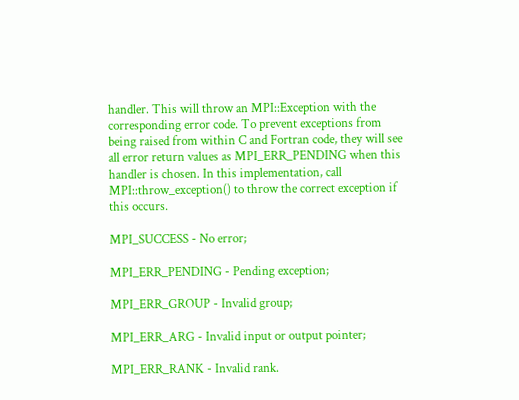handler. This will throw an MPI::Exception with the corresponding error code. To prevent exceptions from being raised from within C and Fortran code, they will see all error return values as MPI_ERR_PENDING when this handler is chosen. In this implementation, call MPI::throw_exception() to throw the correct exception if this occurs.

MPI_SUCCESS - No error;

MPI_ERR_PENDING - Pending exception;

MPI_ERR_GROUP - Invalid group;

MPI_ERR_ARG - Invalid input or output pointer;

MPI_ERR_RANK - Invalid rank.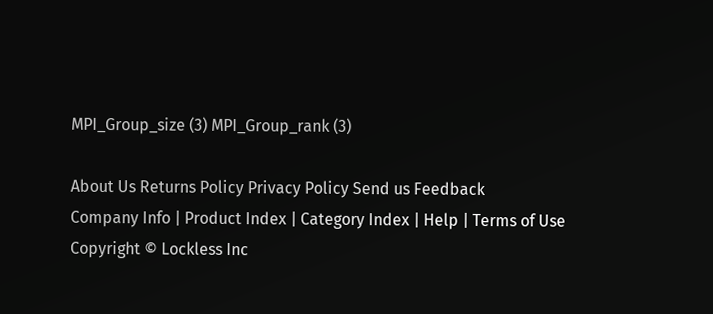MPI_Group_size (3) MPI_Group_rank (3)

About Us Returns Policy Privacy Policy Send us Feedback
Company Info | Product Index | Category Index | Help | Terms of Use
Copyright © Lockless Inc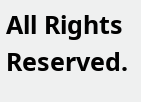All Rights Reserved.